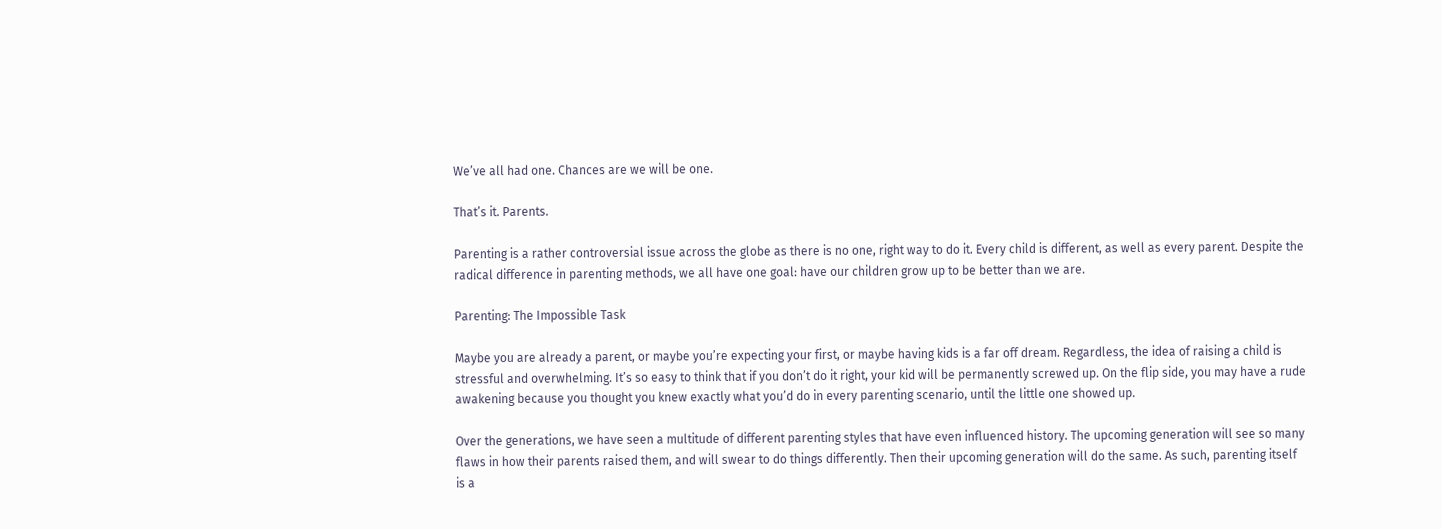We’ve all had one. Chances are we will be one.

That’s it. Parents.

Parenting is a rather controversial issue across the globe as there is no one, right way to do it. Every child is different, as well as every parent. Despite the radical difference in parenting methods, we all have one goal: have our children grow up to be better than we are.

Parenting: The Impossible Task

Maybe you are already a parent, or maybe you’re expecting your first, or maybe having kids is a far off dream. Regardless, the idea of raising a child is stressful and overwhelming. It’s so easy to think that if you don’t do it right, your kid will be permanently screwed up. On the flip side, you may have a rude awakening because you thought you knew exactly what you’d do in every parenting scenario, until the little one showed up.

Over the generations, we have seen a multitude of different parenting styles that have even influenced history. The upcoming generation will see so many flaws in how their parents raised them, and will swear to do things differently. Then their upcoming generation will do the same. As such, parenting itself is a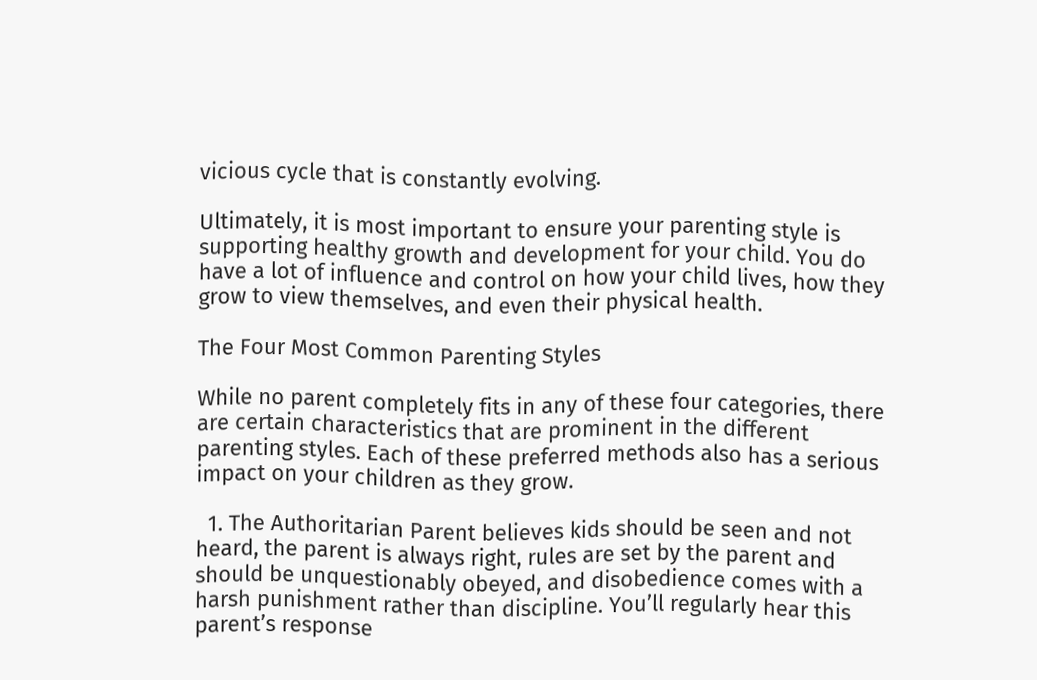vicious cycle that is constantly evolving.

Ultimately, it is most important to ensure your parenting style is supporting healthy growth and development for your child. You do have a lot of influence and control on how your child lives, how they grow to view themselves, and even their physical health.

The Four Most Common Parenting Styles

While no parent completely fits in any of these four categories, there are certain characteristics that are prominent in the different parenting styles. Each of these preferred methods also has a serious impact on your children as they grow.

  1. The Authoritarian Parent believes kids should be seen and not heard, the parent is always right, rules are set by the parent and should be unquestionably obeyed, and disobedience comes with a harsh punishment rather than discipline. You’ll regularly hear this parent’s response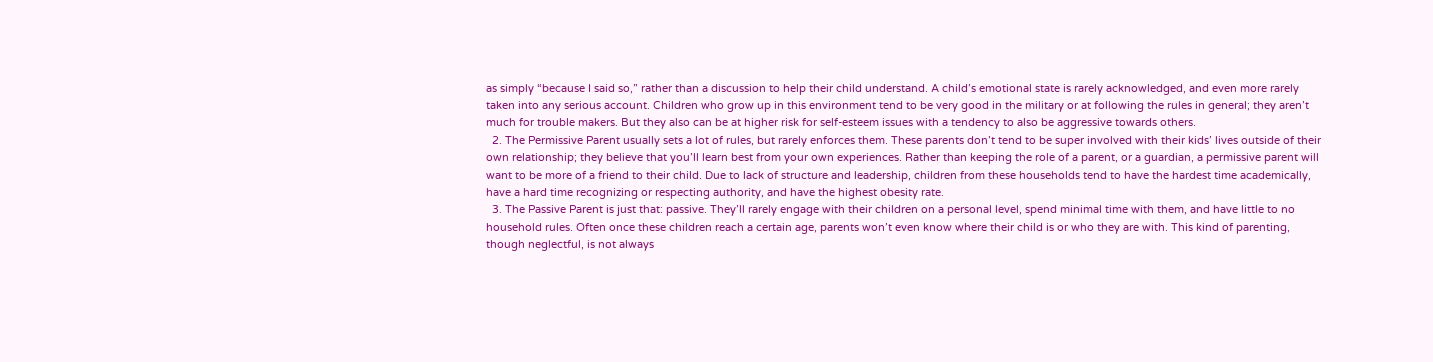as simply “because I said so,” rather than a discussion to help their child understand. A child’s emotional state is rarely acknowledged, and even more rarely taken into any serious account. Children who grow up in this environment tend to be very good in the military or at following the rules in general; they aren’t much for trouble makers. But they also can be at higher risk for self-esteem issues with a tendency to also be aggressive towards others.
  2. The Permissive Parent usually sets a lot of rules, but rarely enforces them. These parents don’t tend to be super involved with their kids’ lives outside of their own relationship; they believe that you’ll learn best from your own experiences. Rather than keeping the role of a parent, or a guardian, a permissive parent will want to be more of a friend to their child. Due to lack of structure and leadership, children from these households tend to have the hardest time academically, have a hard time recognizing or respecting authority, and have the highest obesity rate.
  3. The Passive Parent is just that: passive. They’ll rarely engage with their children on a personal level, spend minimal time with them, and have little to no household rules. Often once these children reach a certain age, parents won’t even know where their child is or who they are with. This kind of parenting, though neglectful, is not always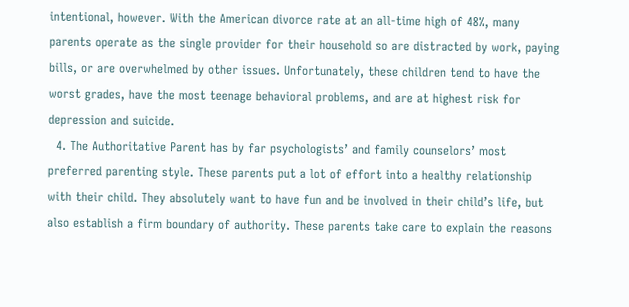intentional, however. With the American divorce rate at an all-time high of 48%, many parents operate as the single provider for their household so are distracted by work, paying bills, or are overwhelmed by other issues. Unfortunately, these children tend to have the worst grades, have the most teenage behavioral problems, and are at highest risk for depression and suicide.
  4. The Authoritative Parent has by far psychologists’ and family counselors’ most preferred parenting style. These parents put a lot of effort into a healthy relationship with their child. They absolutely want to have fun and be involved in their child’s life, but also establish a firm boundary of authority. These parents take care to explain the reasons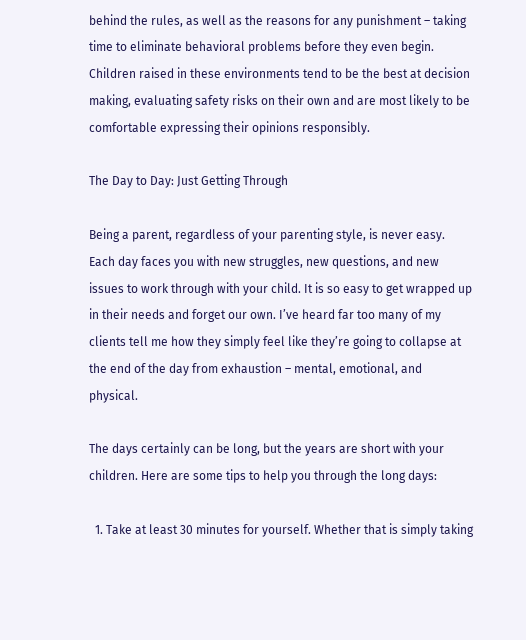behind the rules, as well as the reasons for any punishment – taking time to eliminate behavioral problems before they even begin. Children raised in these environments tend to be the best at decision making, evaluating safety risks on their own and are most likely to be comfortable expressing their opinions responsibly.

The Day to Day: Just Getting Through

Being a parent, regardless of your parenting style, is never easy. Each day faces you with new struggles, new questions, and new issues to work through with your child. It is so easy to get wrapped up in their needs and forget our own. I’ve heard far too many of my clients tell me how they simply feel like they’re going to collapse at the end of the day from exhaustion – mental, emotional, and physical.

The days certainly can be long, but the years are short with your children. Here are some tips to help you through the long days:

  1. Take at least 30 minutes for yourself. Whether that is simply taking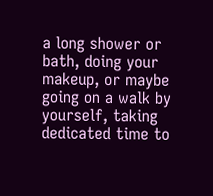a long shower or bath, doing your makeup, or maybe going on a walk by yourself, taking dedicated time to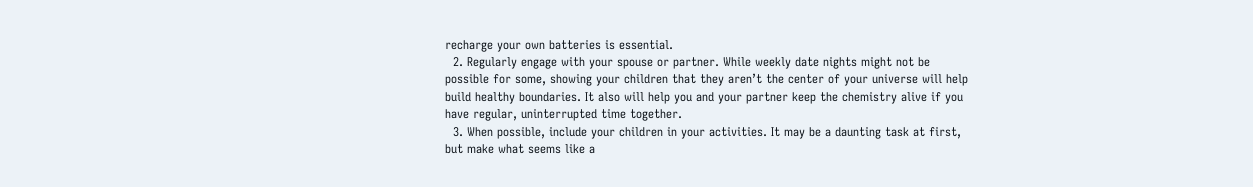recharge your own batteries is essential.
  2. Regularly engage with your spouse or partner. While weekly date nights might not be possible for some, showing your children that they aren’t the center of your universe will help build healthy boundaries. It also will help you and your partner keep the chemistry alive if you have regular, uninterrupted time together.
  3. When possible, include your children in your activities. It may be a daunting task at first, but make what seems like a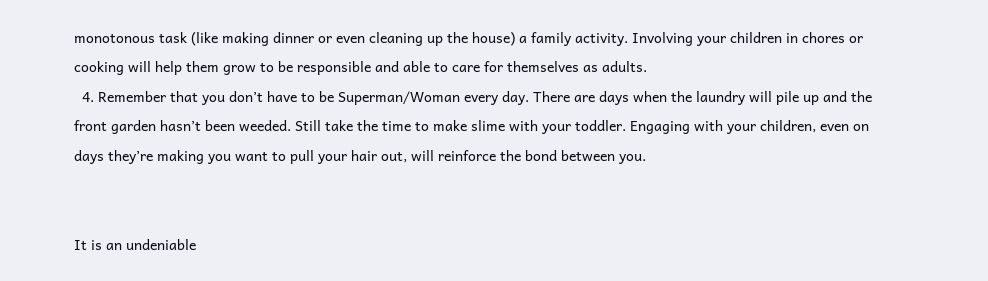monotonous task (like making dinner or even cleaning up the house) a family activity. Involving your children in chores or cooking will help them grow to be responsible and able to care for themselves as adults.
  4. Remember that you don’t have to be Superman/Woman every day. There are days when the laundry will pile up and the front garden hasn’t been weeded. Still take the time to make slime with your toddler. Engaging with your children, even on days they’re making you want to pull your hair out, will reinforce the bond between you.


It is an undeniable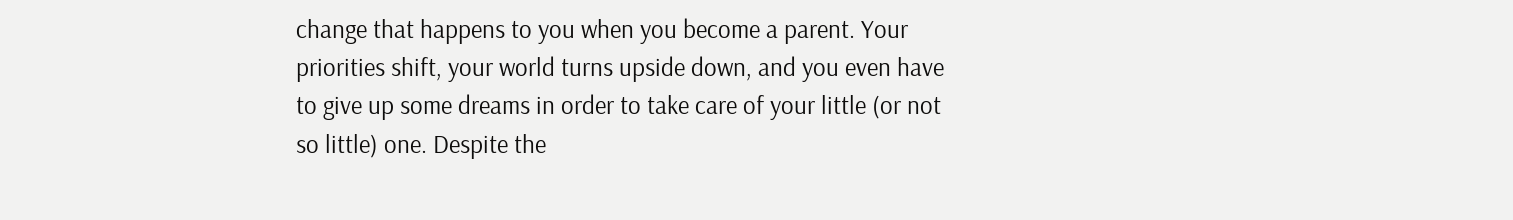change that happens to you when you become a parent. Your priorities shift, your world turns upside down, and you even have to give up some dreams in order to take care of your little (or not so little) one. Despite the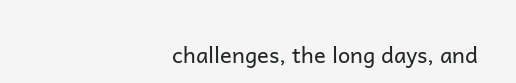challenges, the long days, and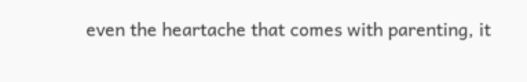even the heartache that comes with parenting, it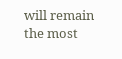will remain the most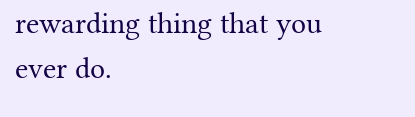rewarding thing that you ever do.